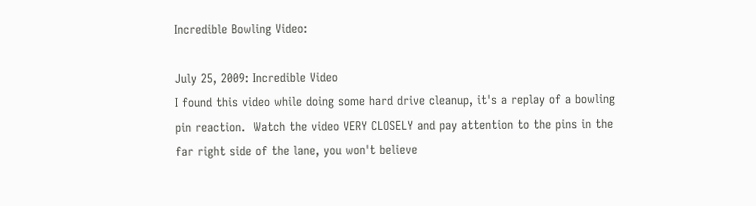Incredible Bowling Video:

July 25, 2009: Incredible Video
I found this video while doing some hard drive cleanup, it's a replay of a bowling pin reaction.  Watch the video VERY CLOSELY and pay attention to the pins in the far right side of the lane, you won't believe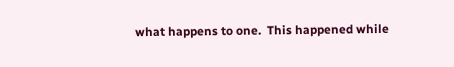what happens to one.  This happened while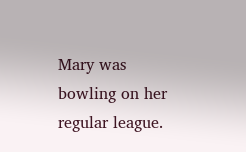Mary was bowling on her regular league.